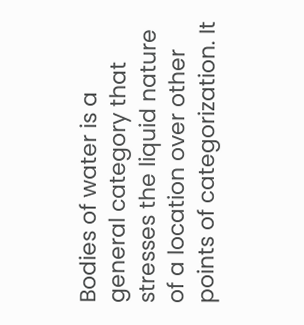Bodies of water is a general category that stresses the liquid nature of a location over other points of categorization. It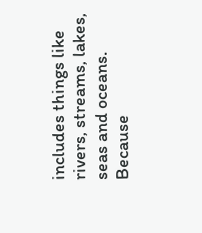includes things like rivers, streams, lakes, seas and oceans. Because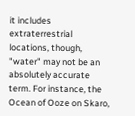it includes extraterrestrial locations, though, "water" may not be an absolutely accurate term. For instance, the Ocean of Ooze on Skaro,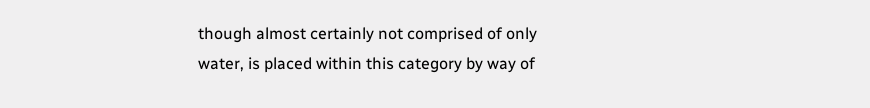though almost certainly not comprised of only water, is placed within this category by way of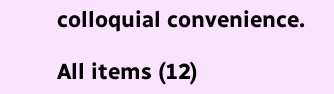colloquial convenience.

All items (12)